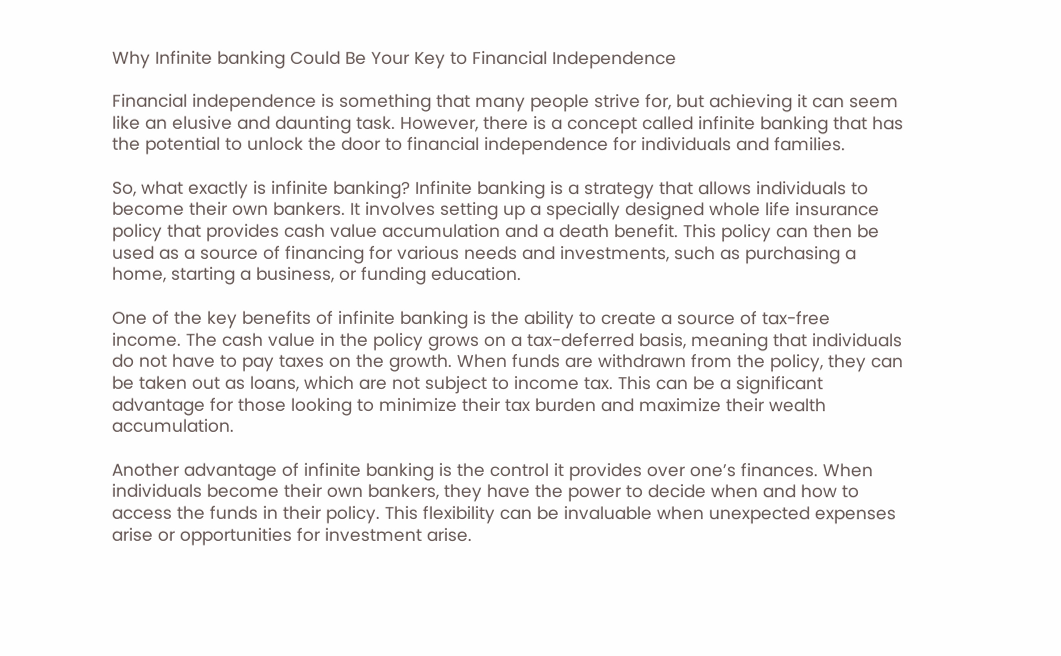Why Infinite banking Could Be Your Key to Financial Independence

Financial independence is something that many people strive for, but achieving it can seem like an elusive and daunting task. However, there is a concept called infinite banking that has the potential to unlock the door to financial independence for individuals and families.

So, what exactly is infinite banking? Infinite banking is a strategy that allows individuals to become their own bankers. It involves setting up a specially designed whole life insurance policy that provides cash value accumulation and a death benefit. This policy can then be used as a source of financing for various needs and investments, such as purchasing a home, starting a business, or funding education.

One of the key benefits of infinite banking is the ability to create a source of tax-free income. The cash value in the policy grows on a tax-deferred basis, meaning that individuals do not have to pay taxes on the growth. When funds are withdrawn from the policy, they can be taken out as loans, which are not subject to income tax. This can be a significant advantage for those looking to minimize their tax burden and maximize their wealth accumulation.

Another advantage of infinite banking is the control it provides over one’s finances. When individuals become their own bankers, they have the power to decide when and how to access the funds in their policy. This flexibility can be invaluable when unexpected expenses arise or opportunities for investment arise.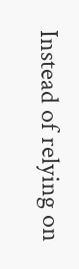Instead of relying on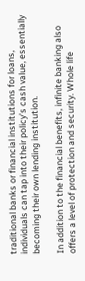traditional banks or financial institutions for loans, individuals can tap into their policy’s cash value, essentially becoming their own lending institution.

In addition to the financial benefits, infinite banking also offers a level of protection and security. Whole life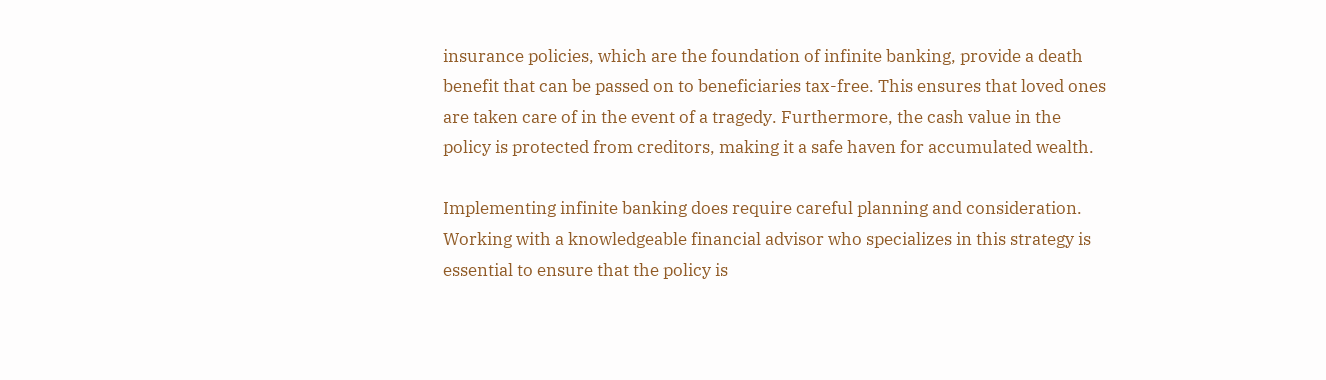insurance policies, which are the foundation of infinite banking, provide a death benefit that can be passed on to beneficiaries tax-free. This ensures that loved ones are taken care of in the event of a tragedy. Furthermore, the cash value in the policy is protected from creditors, making it a safe haven for accumulated wealth.

Implementing infinite banking does require careful planning and consideration. Working with a knowledgeable financial advisor who specializes in this strategy is essential to ensure that the policy is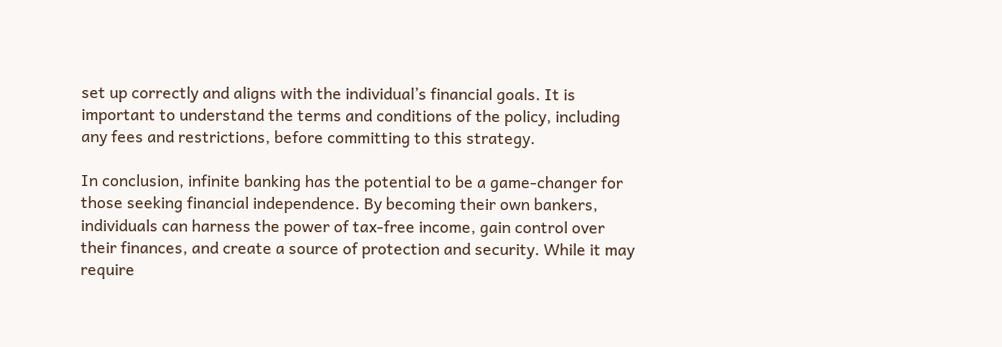set up correctly and aligns with the individual’s financial goals. It is important to understand the terms and conditions of the policy, including any fees and restrictions, before committing to this strategy.

In conclusion, infinite banking has the potential to be a game-changer for those seeking financial independence. By becoming their own bankers, individuals can harness the power of tax-free income, gain control over their finances, and create a source of protection and security. While it may require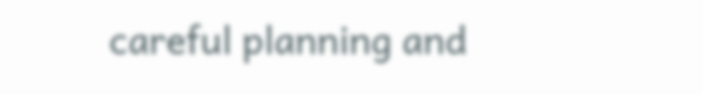careful planning and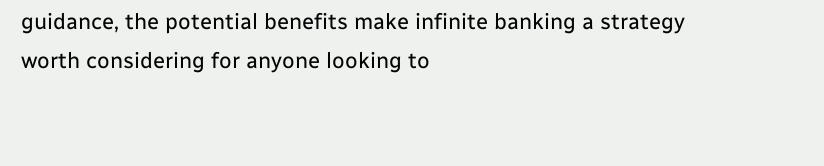guidance, the potential benefits make infinite banking a strategy worth considering for anyone looking to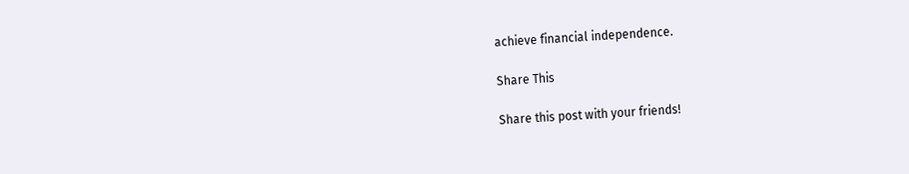achieve financial independence.

Share This

Share this post with your friends!